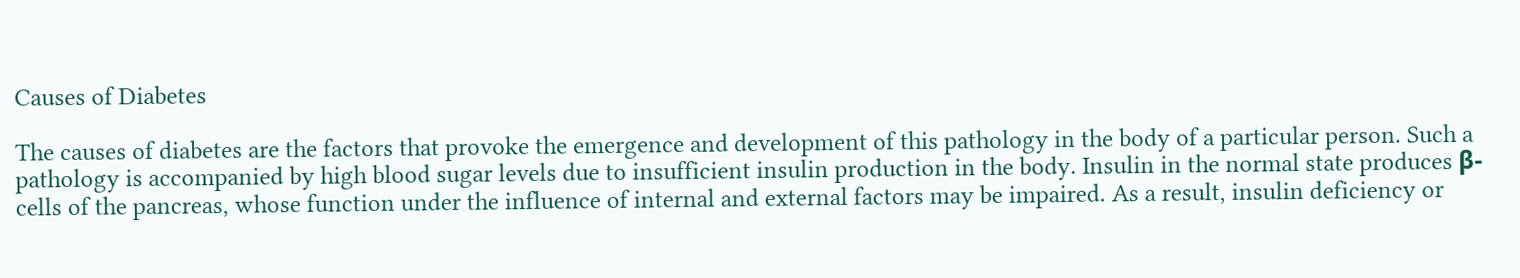Causes of Diabetes

The causes of diabetes are the factors that provoke the emergence and development of this pathology in the body of a particular person. Such a pathology is accompanied by high blood sugar levels due to insufficient insulin production in the body. Insulin in the normal state produces β-cells of the pancreas, whose function under the influence of internal and external factors may be impaired. As a result, insulin deficiency or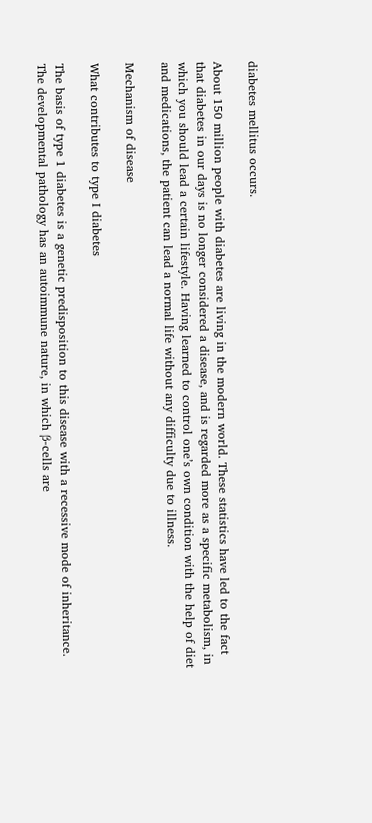diabetes mellitus occurs.

About 150 million people with diabetes are living in the modern world. These statistics have led to the fact that diabetes in our days is no longer considered a disease, and is regarded more as a specific metabolism, in which you should lead a certain lifestyle. Having learned to control one’s own condition with the help of diet and medications, the patient can lead a normal life without any difficulty due to illness.

Mechanism of disease

What contributes to type I diabetes

The basis of type 1 diabetes is a genetic predisposition to this disease with a recessive mode of inheritance. The developmental pathology has an autoimmune nature, in which β-cells are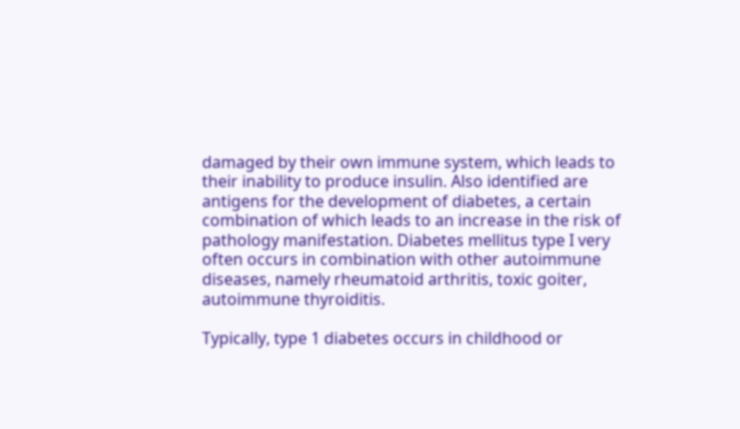damaged by their own immune system, which leads to their inability to produce insulin. Also identified are antigens for the development of diabetes, a certain combination of which leads to an increase in the risk of pathology manifestation. Diabetes mellitus type I very often occurs in combination with other autoimmune diseases, namely rheumatoid arthritis, toxic goiter, autoimmune thyroiditis.

Typically, type 1 diabetes occurs in childhood or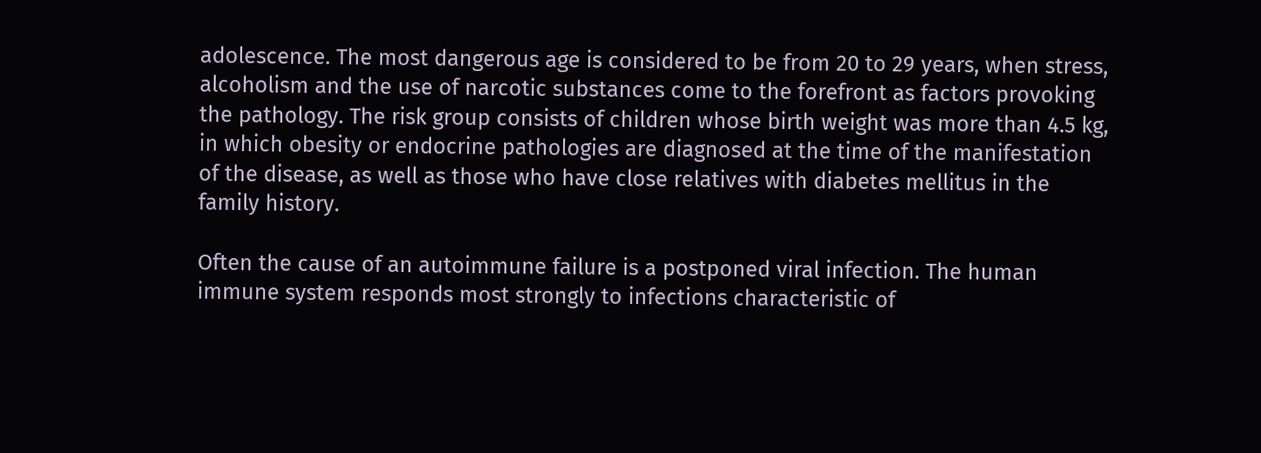adolescence. The most dangerous age is considered to be from 20 to 29 years, when stress, alcoholism and the use of narcotic substances come to the forefront as factors provoking the pathology. The risk group consists of children whose birth weight was more than 4.5 kg, in which obesity or endocrine pathologies are diagnosed at the time of the manifestation of the disease, as well as those who have close relatives with diabetes mellitus in the family history.

Often the cause of an autoimmune failure is a postponed viral infection. The human immune system responds most strongly to infections characteristic of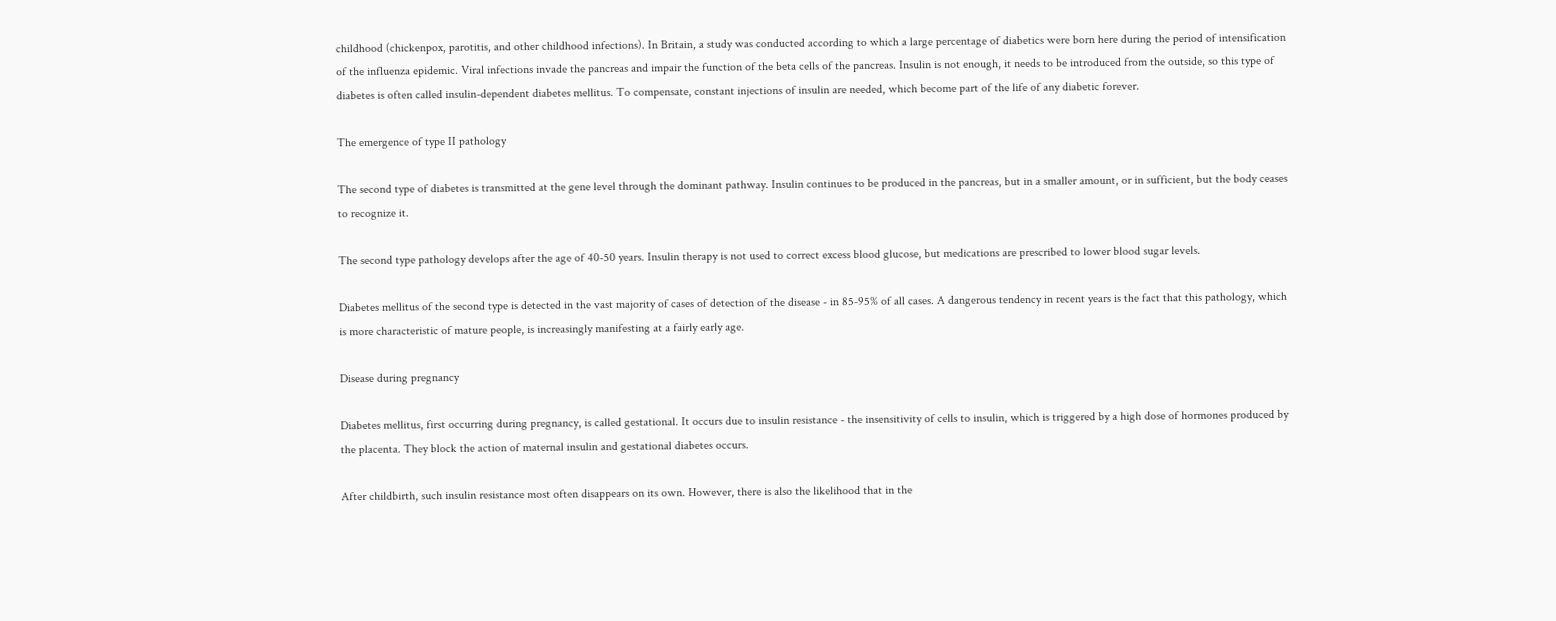childhood (chickenpox, parotitis, and other childhood infections). In Britain, a study was conducted according to which a large percentage of diabetics were born here during the period of intensification of the influenza epidemic. Viral infections invade the pancreas and impair the function of the beta cells of the pancreas. Insulin is not enough, it needs to be introduced from the outside, so this type of diabetes is often called insulin-dependent diabetes mellitus. To compensate, constant injections of insulin are needed, which become part of the life of any diabetic forever.

The emergence of type II pathology

The second type of diabetes is transmitted at the gene level through the dominant pathway. Insulin continues to be produced in the pancreas, but in a smaller amount, or in sufficient, but the body ceases to recognize it.

The second type pathology develops after the age of 40-50 years. Insulin therapy is not used to correct excess blood glucose, but medications are prescribed to lower blood sugar levels.

Diabetes mellitus of the second type is detected in the vast majority of cases of detection of the disease - in 85-95% of all cases. A dangerous tendency in recent years is the fact that this pathology, which is more characteristic of mature people, is increasingly manifesting at a fairly early age.

Disease during pregnancy

Diabetes mellitus, first occurring during pregnancy, is called gestational. It occurs due to insulin resistance - the insensitivity of cells to insulin, which is triggered by a high dose of hormones produced by the placenta. They block the action of maternal insulin and gestational diabetes occurs.

After childbirth, such insulin resistance most often disappears on its own. However, there is also the likelihood that in the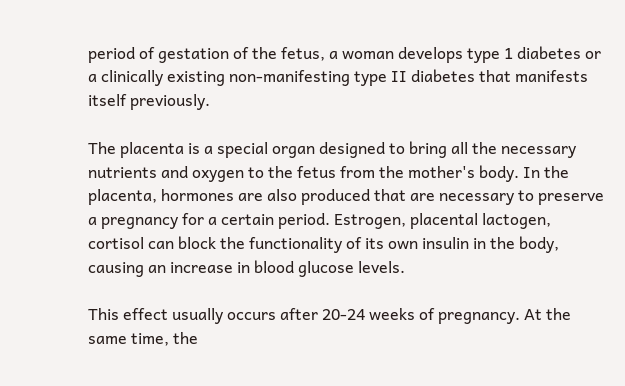period of gestation of the fetus, a woman develops type 1 diabetes or a clinically existing non-manifesting type II diabetes that manifests itself previously.

The placenta is a special organ designed to bring all the necessary nutrients and oxygen to the fetus from the mother's body. In the placenta, hormones are also produced that are necessary to preserve a pregnancy for a certain period. Estrogen, placental lactogen, cortisol can block the functionality of its own insulin in the body, causing an increase in blood glucose levels.

This effect usually occurs after 20-24 weeks of pregnancy. At the same time, the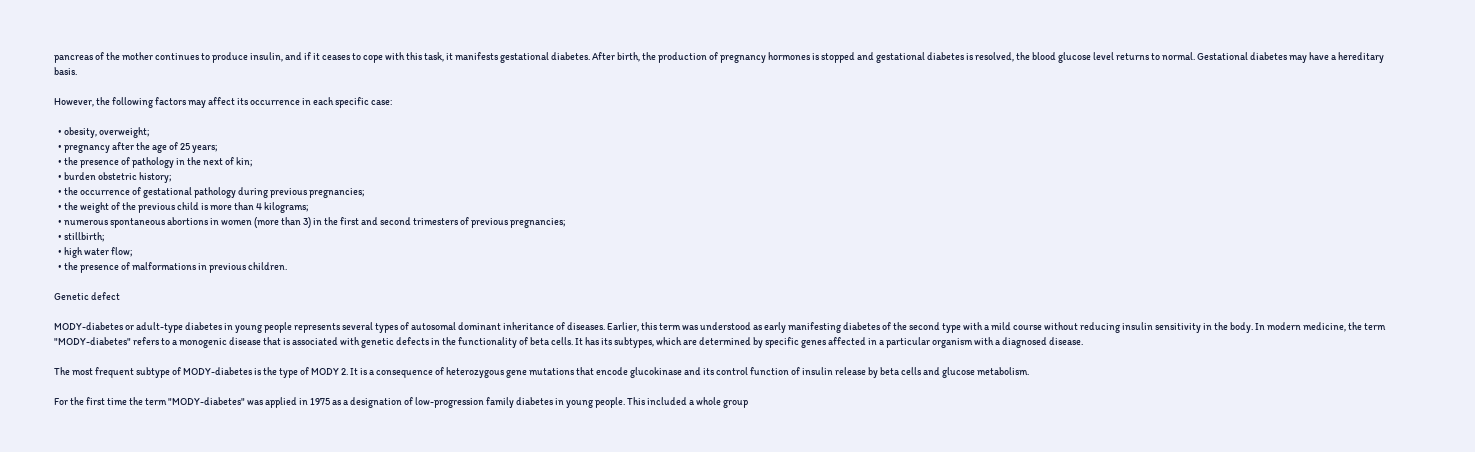pancreas of the mother continues to produce insulin, and if it ceases to cope with this task, it manifests gestational diabetes. After birth, the production of pregnancy hormones is stopped and gestational diabetes is resolved, the blood glucose level returns to normal. Gestational diabetes may have a hereditary basis.

However, the following factors may affect its occurrence in each specific case:

  • obesity, overweight;
  • pregnancy after the age of 25 years;
  • the presence of pathology in the next of kin;
  • burden obstetric history;
  • the occurrence of gestational pathology during previous pregnancies;
  • the weight of the previous child is more than 4 kilograms;
  • numerous spontaneous abortions in women (more than 3) in the first and second trimesters of previous pregnancies;
  • stillbirth;
  • high water flow;
  • the presence of malformations in previous children.

Genetic defect

MODY-diabetes or adult-type diabetes in young people represents several types of autosomal dominant inheritance of diseases. Earlier, this term was understood as early manifesting diabetes of the second type with a mild course without reducing insulin sensitivity in the body. In modern medicine, the term "MODY-diabetes" refers to a monogenic disease that is associated with genetic defects in the functionality of beta cells. It has its subtypes, which are determined by specific genes affected in a particular organism with a diagnosed disease.

The most frequent subtype of MODY-diabetes is the type of MODY 2. It is a consequence of heterozygous gene mutations that encode glucokinase and its control function of insulin release by beta cells and glucose metabolism.

For the first time the term "MODY-diabetes" was applied in 1975 as a designation of low-progression family diabetes in young people. This included a whole group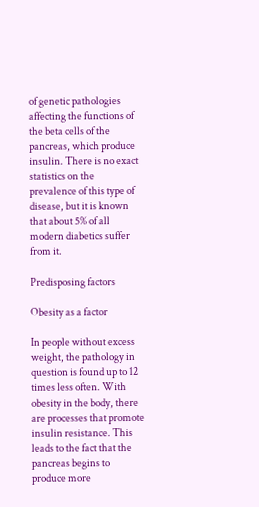of genetic pathologies affecting the functions of the beta cells of the pancreas, which produce insulin. There is no exact statistics on the prevalence of this type of disease, but it is known that about 5% of all modern diabetics suffer from it.

Predisposing factors

Obesity as a factor

In people without excess weight, the pathology in question is found up to 12 times less often. With obesity in the body, there are processes that promote insulin resistance. This leads to the fact that the pancreas begins to produce more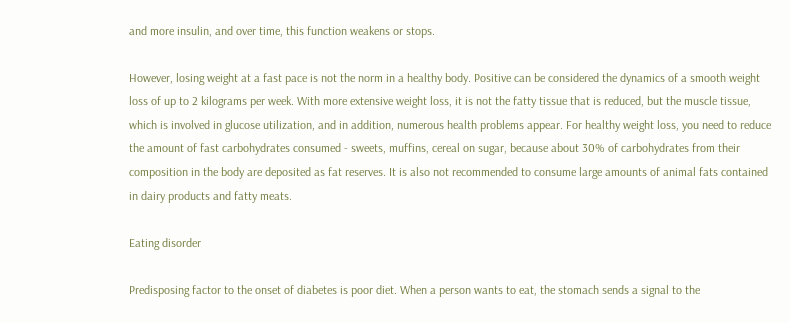and more insulin, and over time, this function weakens or stops.

However, losing weight at a fast pace is not the norm in a healthy body. Positive can be considered the dynamics of a smooth weight loss of up to 2 kilograms per week. With more extensive weight loss, it is not the fatty tissue that is reduced, but the muscle tissue, which is involved in glucose utilization, and in addition, numerous health problems appear. For healthy weight loss, you need to reduce the amount of fast carbohydrates consumed - sweets, muffins, cereal on sugar, because about 30% of carbohydrates from their composition in the body are deposited as fat reserves. It is also not recommended to consume large amounts of animal fats contained in dairy products and fatty meats.

Eating disorder

Predisposing factor to the onset of diabetes is poor diet. When a person wants to eat, the stomach sends a signal to the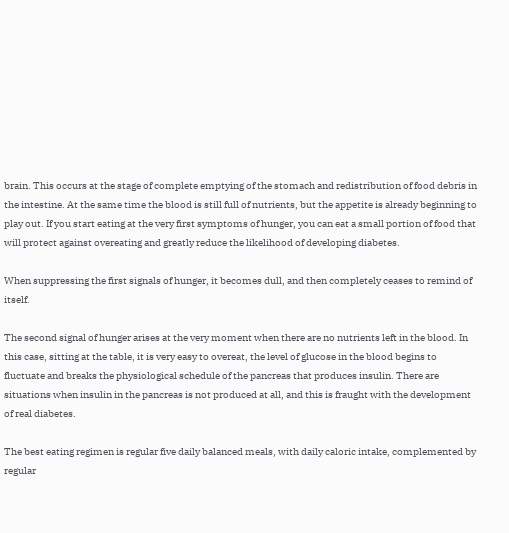brain. This occurs at the stage of complete emptying of the stomach and redistribution of food debris in the intestine. At the same time the blood is still full of nutrients, but the appetite is already beginning to play out. If you start eating at the very first symptoms of hunger, you can eat a small portion of food that will protect against overeating and greatly reduce the likelihood of developing diabetes.

When suppressing the first signals of hunger, it becomes dull, and then completely ceases to remind of itself.

The second signal of hunger arises at the very moment when there are no nutrients left in the blood. In this case, sitting at the table, it is very easy to overeat, the level of glucose in the blood begins to fluctuate and breaks the physiological schedule of the pancreas that produces insulin. There are situations when insulin in the pancreas is not produced at all, and this is fraught with the development of real diabetes.

The best eating regimen is regular five daily balanced meals, with daily caloric intake, complemented by regular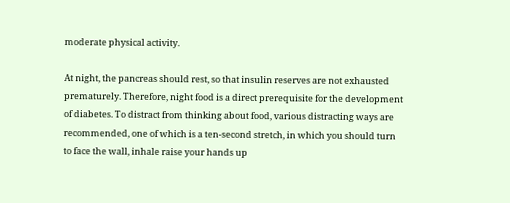moderate physical activity.

At night, the pancreas should rest, so that insulin reserves are not exhausted prematurely. Therefore, night food is a direct prerequisite for the development of diabetes. To distract from thinking about food, various distracting ways are recommended, one of which is a ten-second stretch, in which you should turn to face the wall, inhale raise your hands up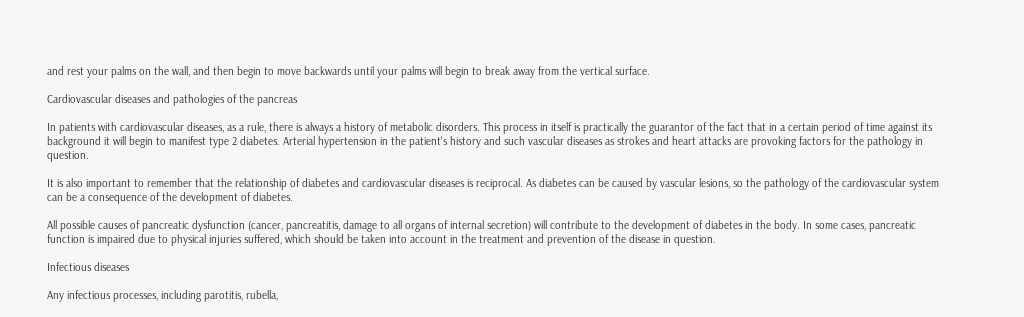and rest your palms on the wall, and then begin to move backwards until your palms will begin to break away from the vertical surface.

Cardiovascular diseases and pathologies of the pancreas

In patients with cardiovascular diseases, as a rule, there is always a history of metabolic disorders. This process in itself is practically the guarantor of the fact that in a certain period of time against its background it will begin to manifest type 2 diabetes. Arterial hypertension in the patient's history and such vascular diseases as strokes and heart attacks are provoking factors for the pathology in question.

It is also important to remember that the relationship of diabetes and cardiovascular diseases is reciprocal. As diabetes can be caused by vascular lesions, so the pathology of the cardiovascular system can be a consequence of the development of diabetes.

All possible causes of pancreatic dysfunction (cancer, pancreatitis, damage to all organs of internal secretion) will contribute to the development of diabetes in the body. In some cases, pancreatic function is impaired due to physical injuries suffered, which should be taken into account in the treatment and prevention of the disease in question.

Infectious diseases

Any infectious processes, including parotitis, rubella,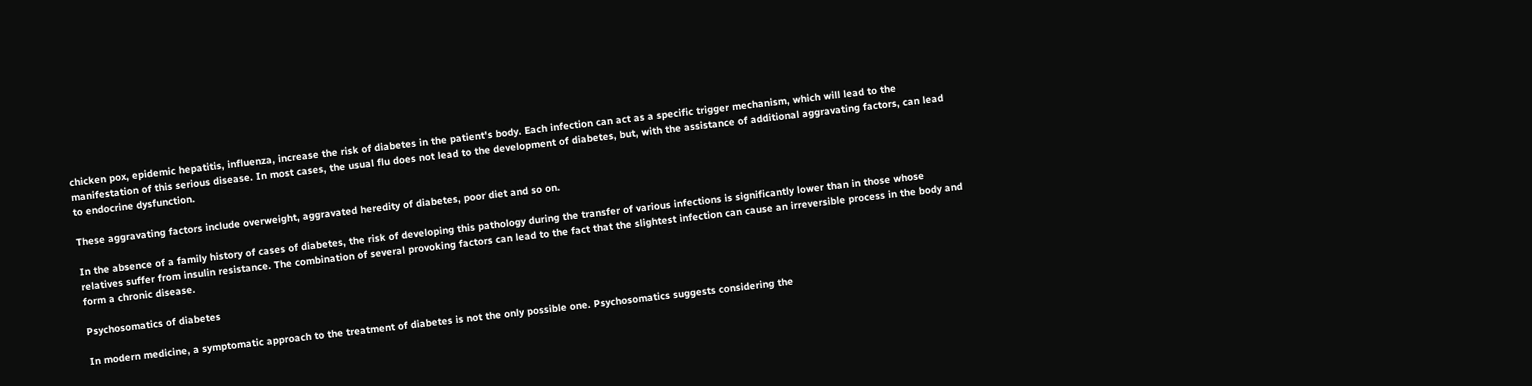chicken pox, epidemic hepatitis, influenza, increase the risk of diabetes in the patient's body. Each infection can act as a specific trigger mechanism, which will lead to the manifestation of this serious disease. In most cases, the usual flu does not lead to the development of diabetes, but, with the assistance of additional aggravating factors, can lead to endocrine dysfunction.

These aggravating factors include overweight, aggravated heredity of diabetes, poor diet and so on.

In the absence of a family history of cases of diabetes, the risk of developing this pathology during the transfer of various infections is significantly lower than in those whose relatives suffer from insulin resistance. The combination of several provoking factors can lead to the fact that the slightest infection can cause an irreversible process in the body and form a chronic disease.

Psychosomatics of diabetes

In modern medicine, a symptomatic approach to the treatment of diabetes is not the only possible one. Psychosomatics suggests considering the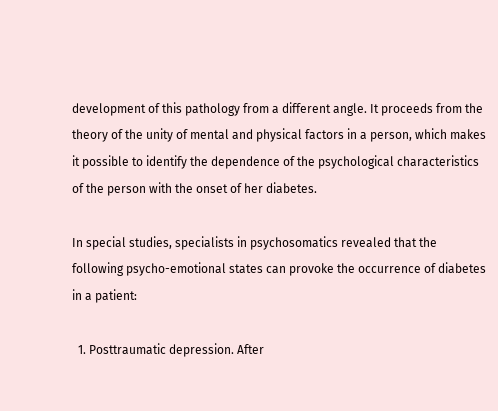development of this pathology from a different angle. It proceeds from the theory of the unity of mental and physical factors in a person, which makes it possible to identify the dependence of the psychological characteristics of the person with the onset of her diabetes.

In special studies, specialists in psychosomatics revealed that the following psycho-emotional states can provoke the occurrence of diabetes in a patient:

  1. Posttraumatic depression. After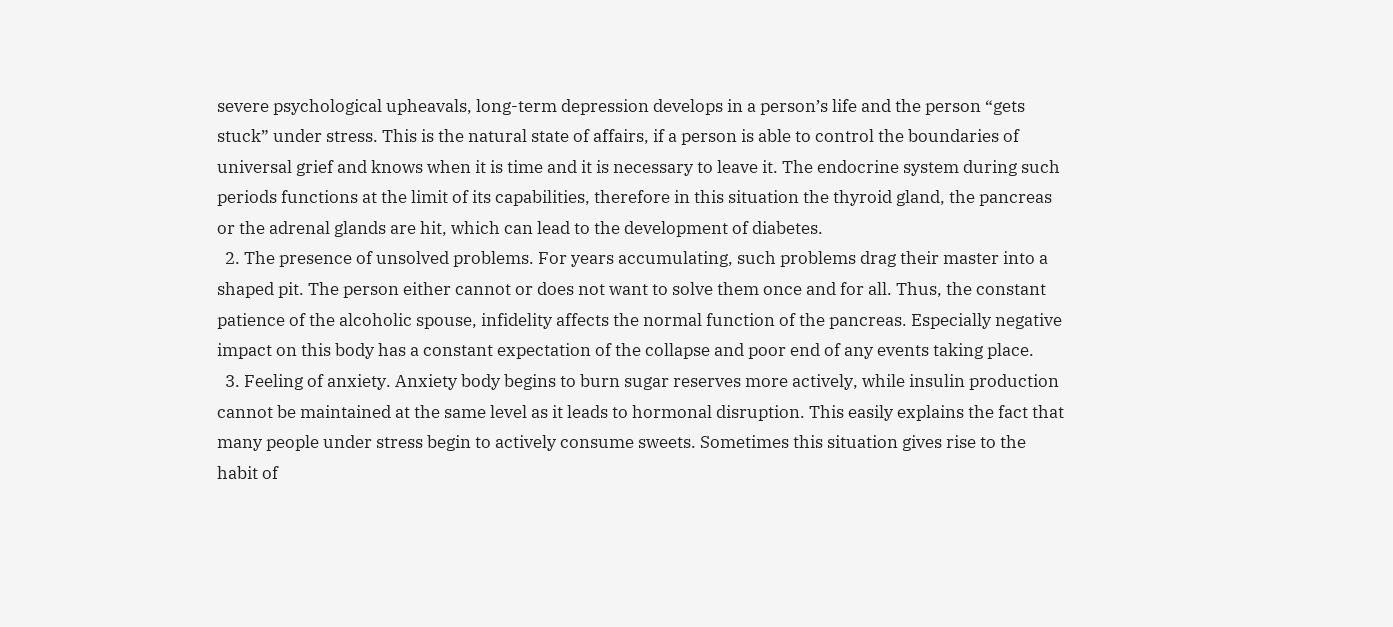severe psychological upheavals, long-term depression develops in a person’s life and the person “gets stuck” under stress. This is the natural state of affairs, if a person is able to control the boundaries of universal grief and knows when it is time and it is necessary to leave it. The endocrine system during such periods functions at the limit of its capabilities, therefore in this situation the thyroid gland, the pancreas or the adrenal glands are hit, which can lead to the development of diabetes.
  2. The presence of unsolved problems. For years accumulating, such problems drag their master into a shaped pit. The person either cannot or does not want to solve them once and for all. Thus, the constant patience of the alcoholic spouse, infidelity affects the normal function of the pancreas. Especially negative impact on this body has a constant expectation of the collapse and poor end of any events taking place.
  3. Feeling of anxiety. Anxiety body begins to burn sugar reserves more actively, while insulin production cannot be maintained at the same level as it leads to hormonal disruption. This easily explains the fact that many people under stress begin to actively consume sweets. Sometimes this situation gives rise to the habit of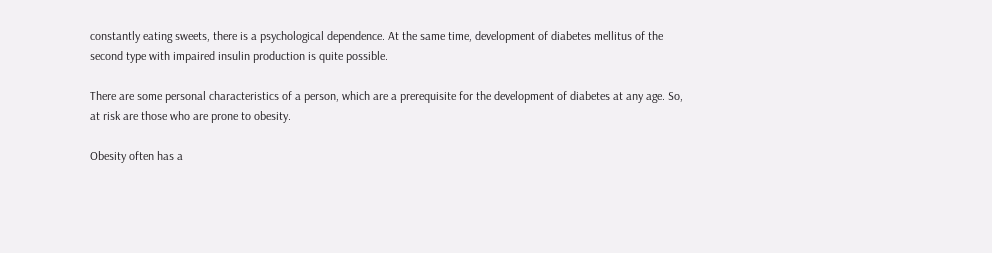constantly eating sweets, there is a psychological dependence. At the same time, development of diabetes mellitus of the second type with impaired insulin production is quite possible.

There are some personal characteristics of a person, which are a prerequisite for the development of diabetes at any age. So, at risk are those who are prone to obesity.

Obesity often has a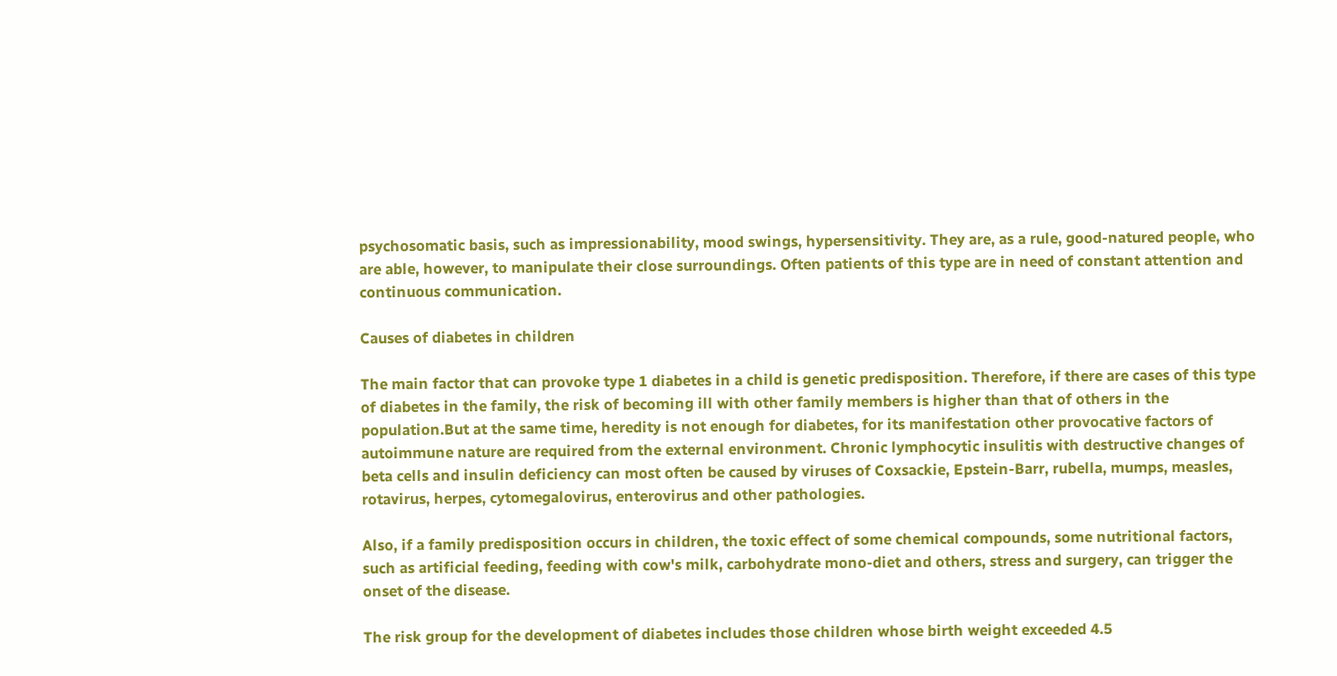psychosomatic basis, such as impressionability, mood swings, hypersensitivity. They are, as a rule, good-natured people, who are able, however, to manipulate their close surroundings. Often patients of this type are in need of constant attention and continuous communication.

Causes of diabetes in children

The main factor that can provoke type 1 diabetes in a child is genetic predisposition. Therefore, if there are cases of this type of diabetes in the family, the risk of becoming ill with other family members is higher than that of others in the population.But at the same time, heredity is not enough for diabetes, for its manifestation other provocative factors of autoimmune nature are required from the external environment. Chronic lymphocytic insulitis with destructive changes of beta cells and insulin deficiency can most often be caused by viruses of Coxsackie, Epstein-Barr, rubella, mumps, measles, rotavirus, herpes, cytomegalovirus, enterovirus and other pathologies.

Also, if a family predisposition occurs in children, the toxic effect of some chemical compounds, some nutritional factors, such as artificial feeding, feeding with cow's milk, carbohydrate mono-diet and others, stress and surgery, can trigger the onset of the disease.

The risk group for the development of diabetes includes those children whose birth weight exceeded 4.5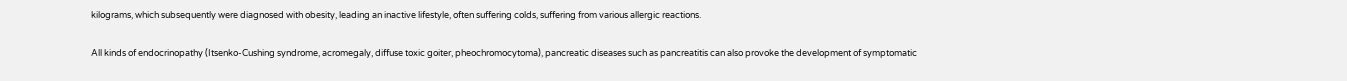kilograms, which subsequently were diagnosed with obesity, leading an inactive lifestyle, often suffering colds, suffering from various allergic reactions.

All kinds of endocrinopathy (Itsenko-Cushing syndrome, acromegaly, diffuse toxic goiter, pheochromocytoma), pancreatic diseases such as pancreatitis can also provoke the development of symptomatic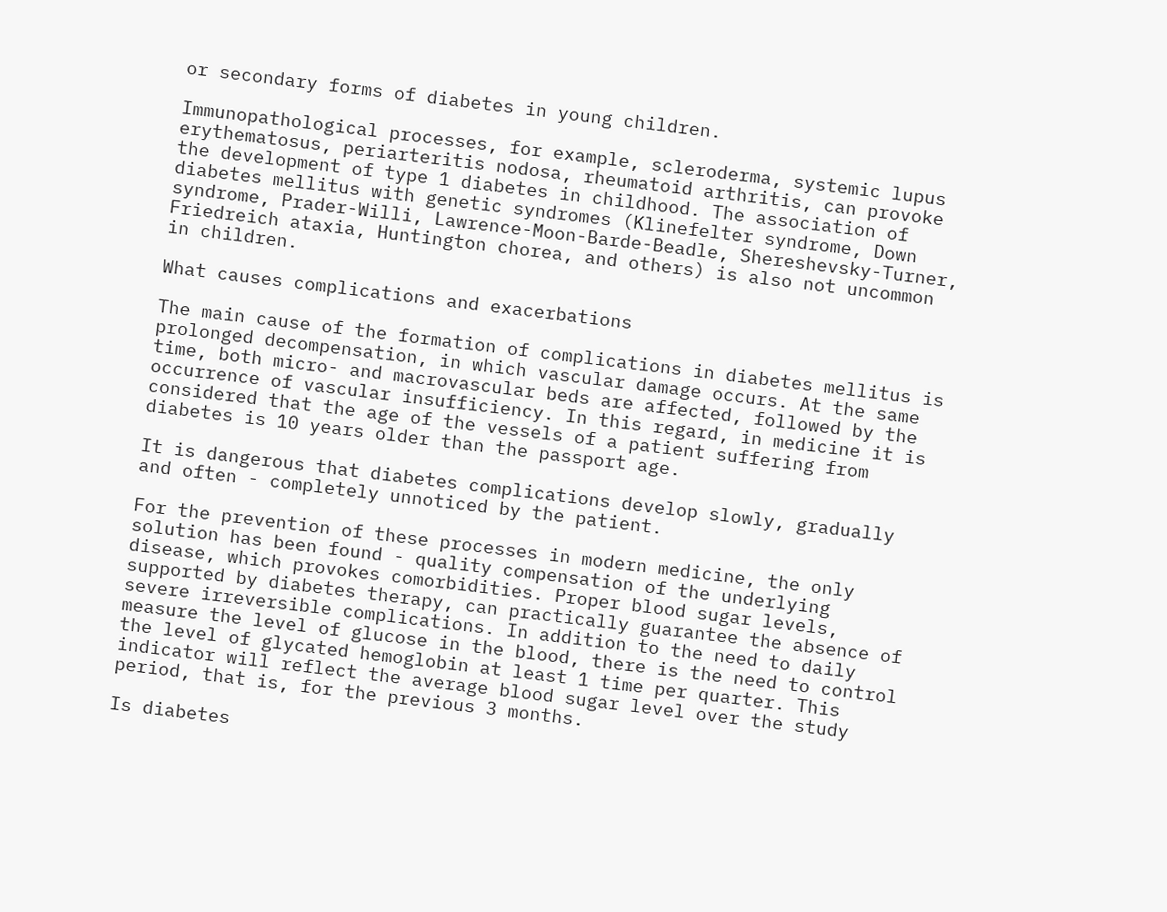or secondary forms of diabetes in young children.

Immunopathological processes, for example, scleroderma, systemic lupus erythematosus, periarteritis nodosa, rheumatoid arthritis, can provoke the development of type 1 diabetes in childhood. The association of diabetes mellitus with genetic syndromes (Klinefelter syndrome, Down syndrome, Prader-Willi, Lawrence-Moon-Barde-Beadle, Shereshevsky-Turner, Friedreich ataxia, Huntington chorea, and others) is also not uncommon in children.

What causes complications and exacerbations

The main cause of the formation of complications in diabetes mellitus is prolonged decompensation, in which vascular damage occurs. At the same time, both micro- and macrovascular beds are affected, followed by the occurrence of vascular insufficiency. In this regard, in medicine it is considered that the age of the vessels of a patient suffering from diabetes is 10 years older than the passport age.

It is dangerous that diabetes complications develop slowly, gradually and often - completely unnoticed by the patient.

For the prevention of these processes in modern medicine, the only solution has been found - quality compensation of the underlying disease, which provokes comorbidities. Proper blood sugar levels, supported by diabetes therapy, can practically guarantee the absence of severe irreversible complications. In addition to the need to daily measure the level of glucose in the blood, there is the need to control the level of glycated hemoglobin at least 1 time per quarter. This indicator will reflect the average blood sugar level over the study period, that is, for the previous 3 months.

Is diabetes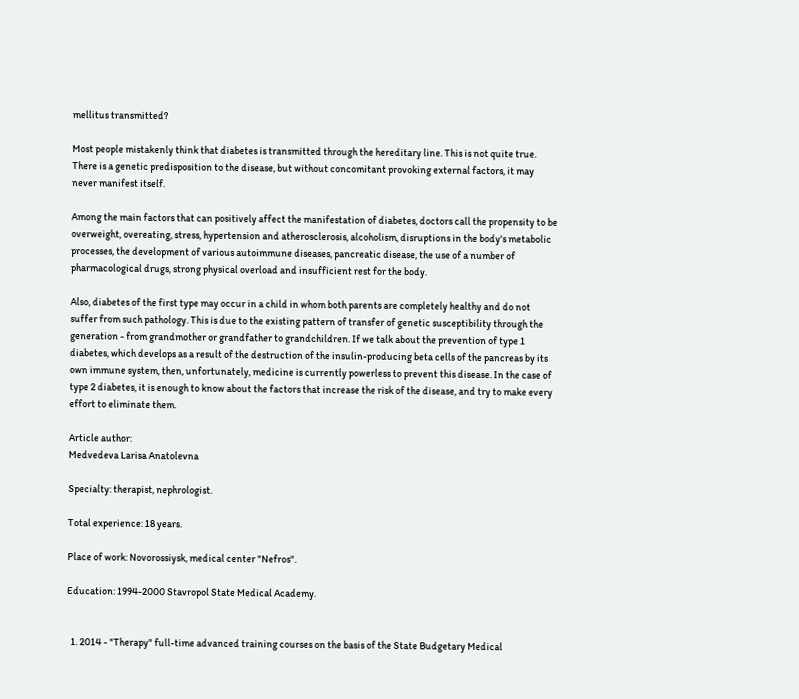mellitus transmitted?

Most people mistakenly think that diabetes is transmitted through the hereditary line. This is not quite true. There is a genetic predisposition to the disease, but without concomitant provoking external factors, it may never manifest itself.

Among the main factors that can positively affect the manifestation of diabetes, doctors call the propensity to be overweight, overeating, stress, hypertension and atherosclerosis, alcoholism, disruptions in the body's metabolic processes, the development of various autoimmune diseases, pancreatic disease, the use of a number of pharmacological drugs, strong physical overload and insufficient rest for the body.

Also, diabetes of the first type may occur in a child in whom both parents are completely healthy and do not suffer from such pathology. This is due to the existing pattern of transfer of genetic susceptibility through the generation - from grandmother or grandfather to grandchildren. If we talk about the prevention of type 1 diabetes, which develops as a result of the destruction of the insulin-producing beta cells of the pancreas by its own immune system, then, unfortunately, medicine is currently powerless to prevent this disease. In the case of type 2 diabetes, it is enough to know about the factors that increase the risk of the disease, and try to make every effort to eliminate them.

Article author:
Medvedeva Larisa Anatolevna

Specialty: therapist, nephrologist.

Total experience: 18 years.

Place of work: Novorossiysk, medical center "Nefros".

Education: 1994-2000 Stavropol State Medical Academy.


  1. 2014 - "Therapy" full-time advanced training courses on the basis of the State Budgetary Medical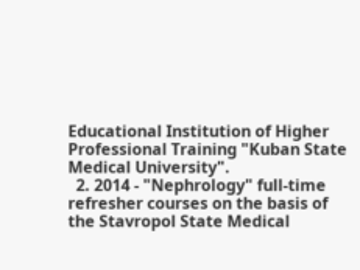Educational Institution of Higher Professional Training "Kuban State Medical University".
  2. 2014 - "Nephrology" full-time refresher courses on the basis of the Stavropol State Medical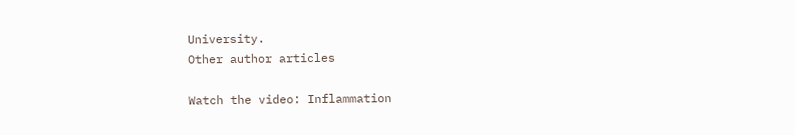University.
Other author articles

Watch the video: Inflammation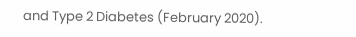and Type 2 Diabetes (February 2020).